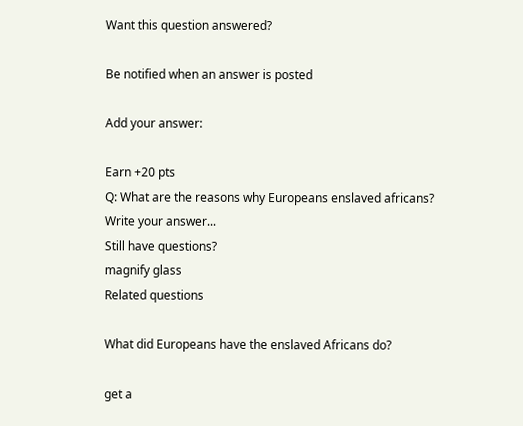Want this question answered?

Be notified when an answer is posted

Add your answer:

Earn +20 pts
Q: What are the reasons why Europeans enslaved africans?
Write your answer...
Still have questions?
magnify glass
Related questions

What did Europeans have the enslaved Africans do?

get a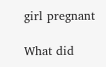girl pregnant

What did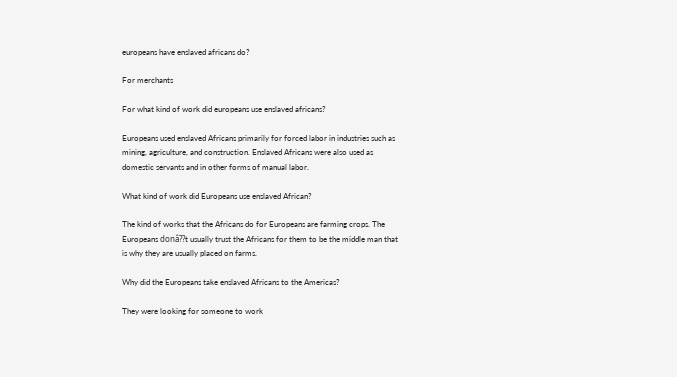europeans have enslaved africans do?

For merchants

For what kind of work did europeans use enslaved africans?

Europeans used enslaved Africans primarily for forced labor in industries such as mining, agriculture, and construction. Enslaved Africans were also used as domestic servants and in other forms of manual labor.

What kind of work did Europeans use enslaved African?

The kind of works that the Africans do for Europeans are farming crops. The Europeans donâ??t usually trust the Africans for them to be the middle man that is why they are usually placed on farms.

Why did the Europeans take enslaved Africans to the Americas?

They were looking for someone to work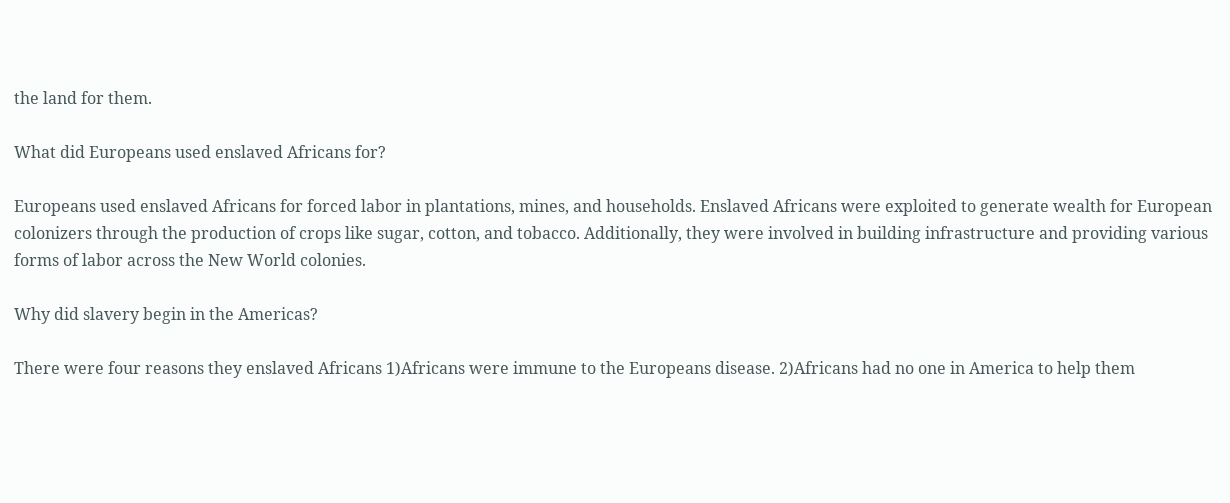the land for them.

What did Europeans used enslaved Africans for?

Europeans used enslaved Africans for forced labor in plantations, mines, and households. Enslaved Africans were exploited to generate wealth for European colonizers through the production of crops like sugar, cotton, and tobacco. Additionally, they were involved in building infrastructure and providing various forms of labor across the New World colonies.

Why did slavery begin in the Americas?

There were four reasons they enslaved Africans 1)Africans were immune to the Europeans disease. 2)Africans had no one in America to help them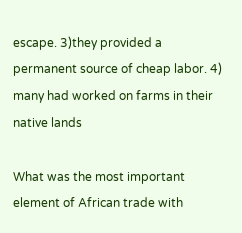escape. 3)they provided a permanent source of cheap labor. 4) many had worked on farms in their native lands

What was the most important element of African trade with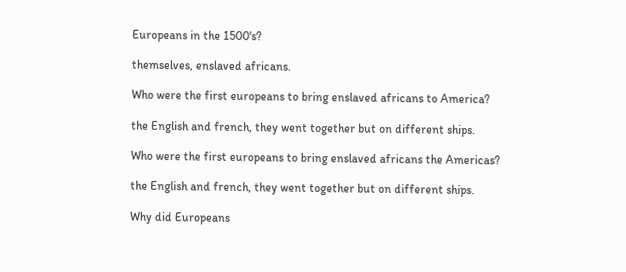Europeans in the 1500's?

themselves, enslaved africans.

Who were the first europeans to bring enslaved africans to America?

the English and french, they went together but on different ships.

Who were the first europeans to bring enslaved africans the Americas?

the English and french, they went together but on different ships.

Why did Europeans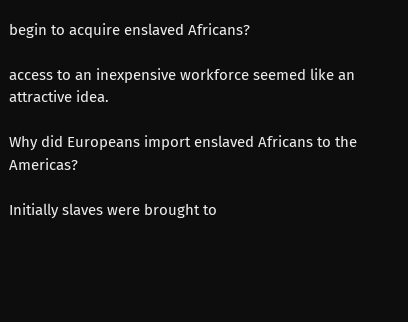begin to acquire enslaved Africans?

access to an inexpensive workforce seemed like an attractive idea.

Why did Europeans import enslaved Africans to the Americas?

Initially slaves were brought to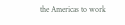the Americas to work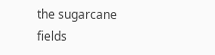the sugarcane fields